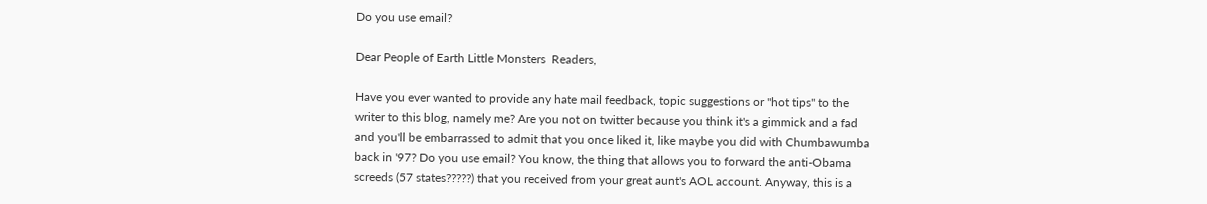Do you use email?

Dear People of Earth Little Monsters  Readers,

Have you ever wanted to provide any hate mail feedback, topic suggestions or "hot tips" to the writer to this blog, namely me? Are you not on twitter because you think it's a gimmick and a fad and you'll be embarrassed to admit that you once liked it, like maybe you did with Chumbawumba back in '97? Do you use email? You know, the thing that allows you to forward the anti-Obama screeds (57 states?????) that you received from your great aunt's AOL account. Anyway, this is a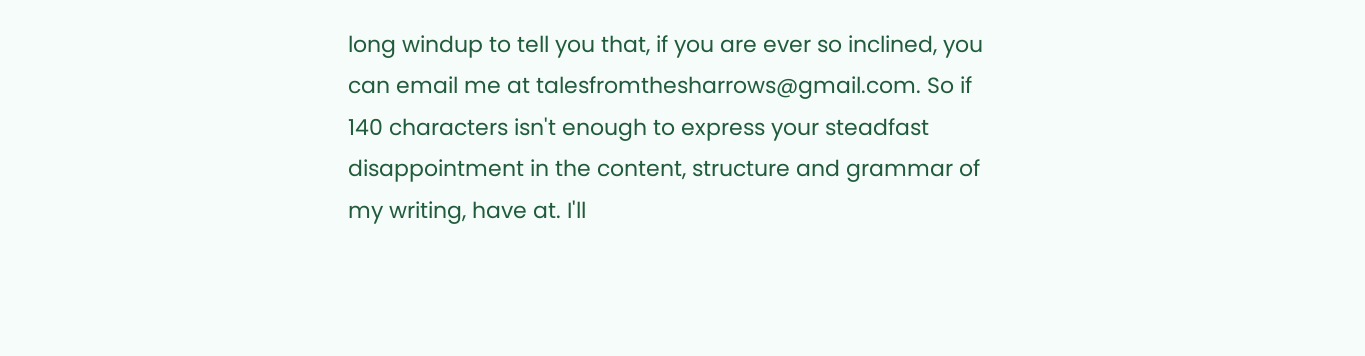long windup to tell you that, if you are ever so inclined, you can email me at talesfromthesharrows@gmail.com. So if 140 characters isn't enough to express your steadfast disappointment in the content, structure and grammar of my writing, have at. I'll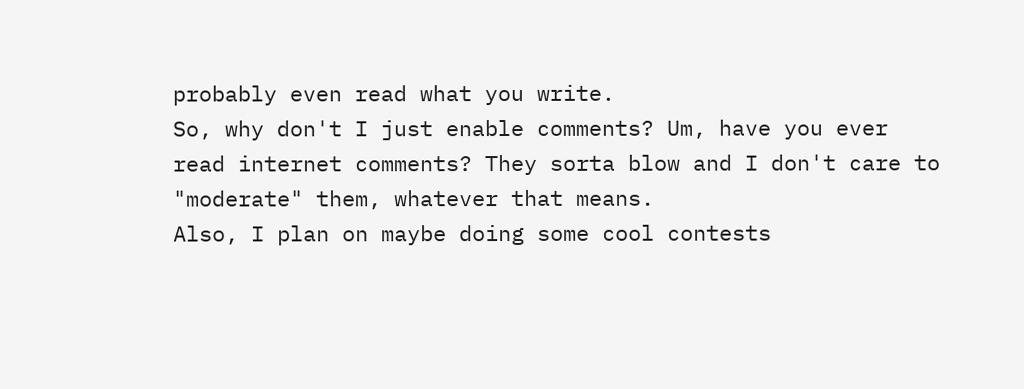probably even read what you write.
So, why don't I just enable comments? Um, have you ever read internet comments? They sorta blow and I don't care to "moderate" them, whatever that means.
Also, I plan on maybe doing some cool contests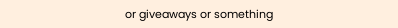or giveaways or something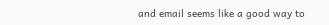and email seems like a good way to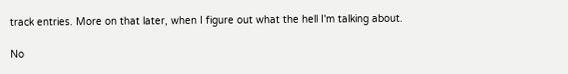track entries. More on that later, when I figure out what the hell I'm talking about.

No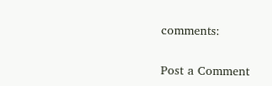comments:

Post a Comment